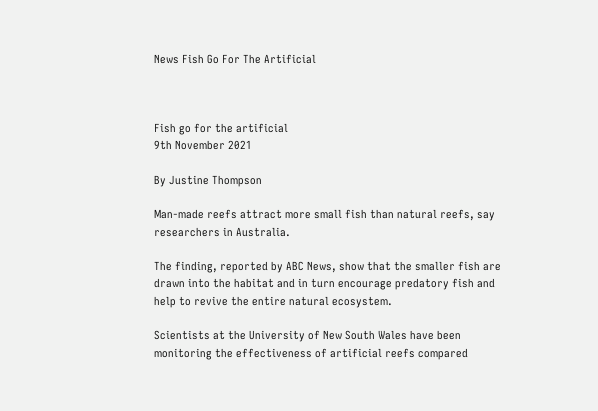News Fish Go For The Artificial



Fish go for the artificial
9th November 2021

By Justine Thompson

Man-made reefs attract more small fish than natural reefs, say researchers in Australia.

The finding, reported by ABC News, show that the smaller fish are drawn into the habitat and in turn encourage predatory fish and help to revive the entire natural ecosystem.

Scientists at the University of New South Wales have been monitoring the effectiveness of artificial reefs compared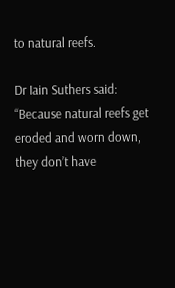to natural reefs.

Dr Iain Suthers said: “Because natural reefs get eroded and worn down, they don’t have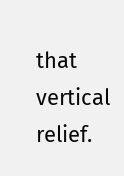that vertical relief.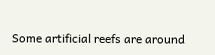Some artificial reefs are around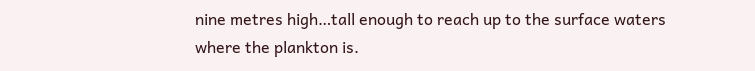nine metres high…tall enough to reach up to the surface waters where the plankton is.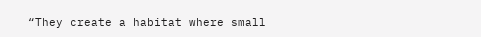“They create a habitat where small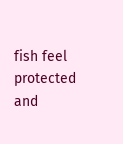fish feel protected and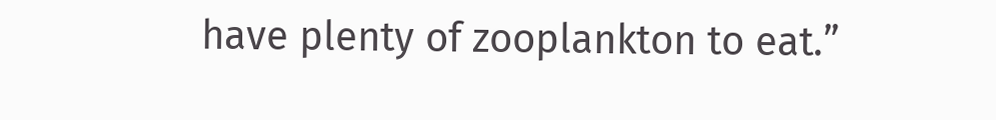have plenty of zooplankton to eat.”